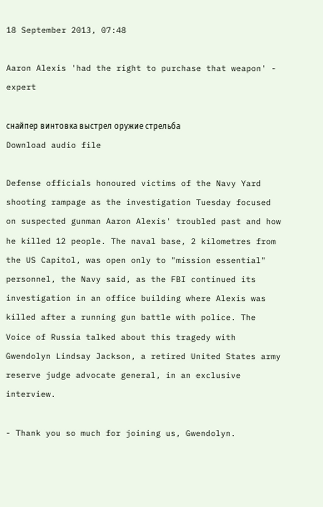18 September 2013, 07:48

Aaron Alexis 'had the right to purchase that weapon' - expert

снайпер винтовка выстрел оружие стрельба
Download audio file

Defense officials honoured victims of the Navy Yard shooting rampage as the investigation Tuesday focused on suspected gunman Aaron Alexis' troubled past and how he killed 12 people. The naval base, 2 kilometres from the US Capitol, was open only to "mission essential" personnel, the Navy said, as the FBI continued its investigation in an office building where Alexis was killed after a running gun battle with police. The Voice of Russia talked about this tragedy with Gwendolyn Lindsay Jackson, a retired United States army reserve judge advocate general, in an exclusive interview.

- Thank you so much for joining us, Gwendolyn.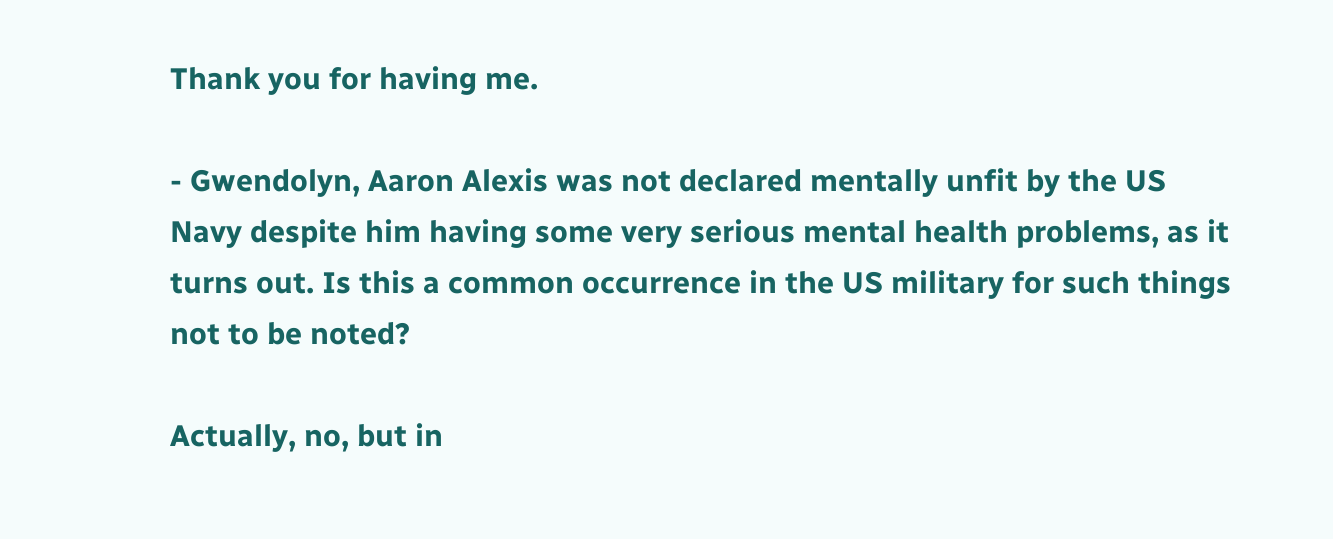Thank you for having me.

- Gwendolyn, Aaron Alexis was not declared mentally unfit by the US Navy despite him having some very serious mental health problems, as it turns out. Is this a common occurrence in the US military for such things not to be noted?

Actually, no, but in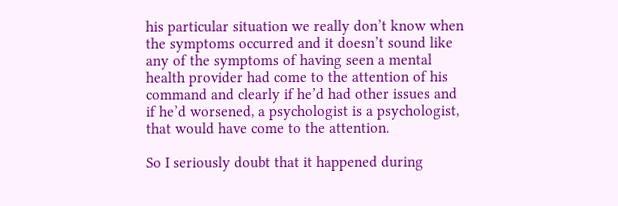his particular situation we really don’t know when the symptoms occurred and it doesn’t sound like any of the symptoms of having seen a mental health provider had come to the attention of his command and clearly if he’d had other issues and if he’d worsened, a psychologist is a psychologist, that would have come to the attention.

So I seriously doubt that it happened during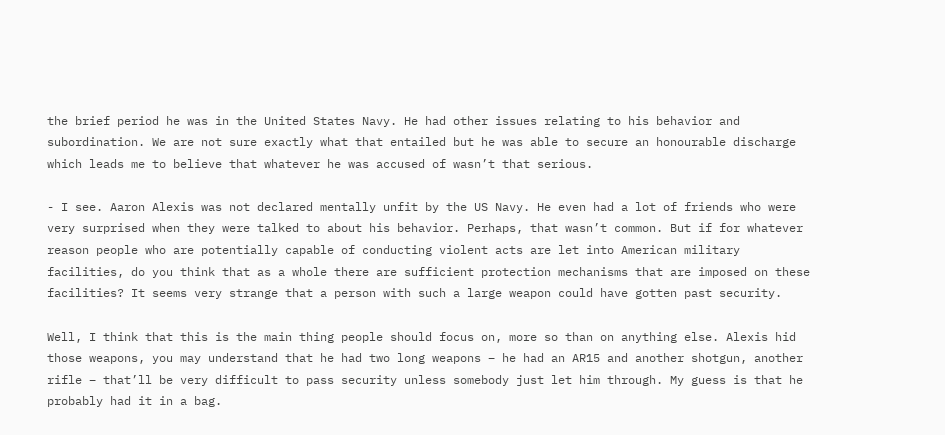the brief period he was in the United States Navy. He had other issues relating to his behavior and subordination. We are not sure exactly what that entailed but he was able to secure an honourable discharge which leads me to believe that whatever he was accused of wasn’t that serious.

- I see. Aaron Alexis was not declared mentally unfit by the US Navy. He even had a lot of friends who were very surprised when they were talked to about his behavior. Perhaps, that wasn’t common. But if for whatever reason people who are potentially capable of conducting violent acts are let into American military facilities, do you think that as a whole there are sufficient protection mechanisms that are imposed on these facilities? It seems very strange that a person with such a large weapon could have gotten past security.

Well, I think that this is the main thing people should focus on, more so than on anything else. Alexis hid those weapons, you may understand that he had two long weapons – he had an AR15 and another shotgun, another rifle – that’ll be very difficult to pass security unless somebody just let him through. My guess is that he probably had it in a bag.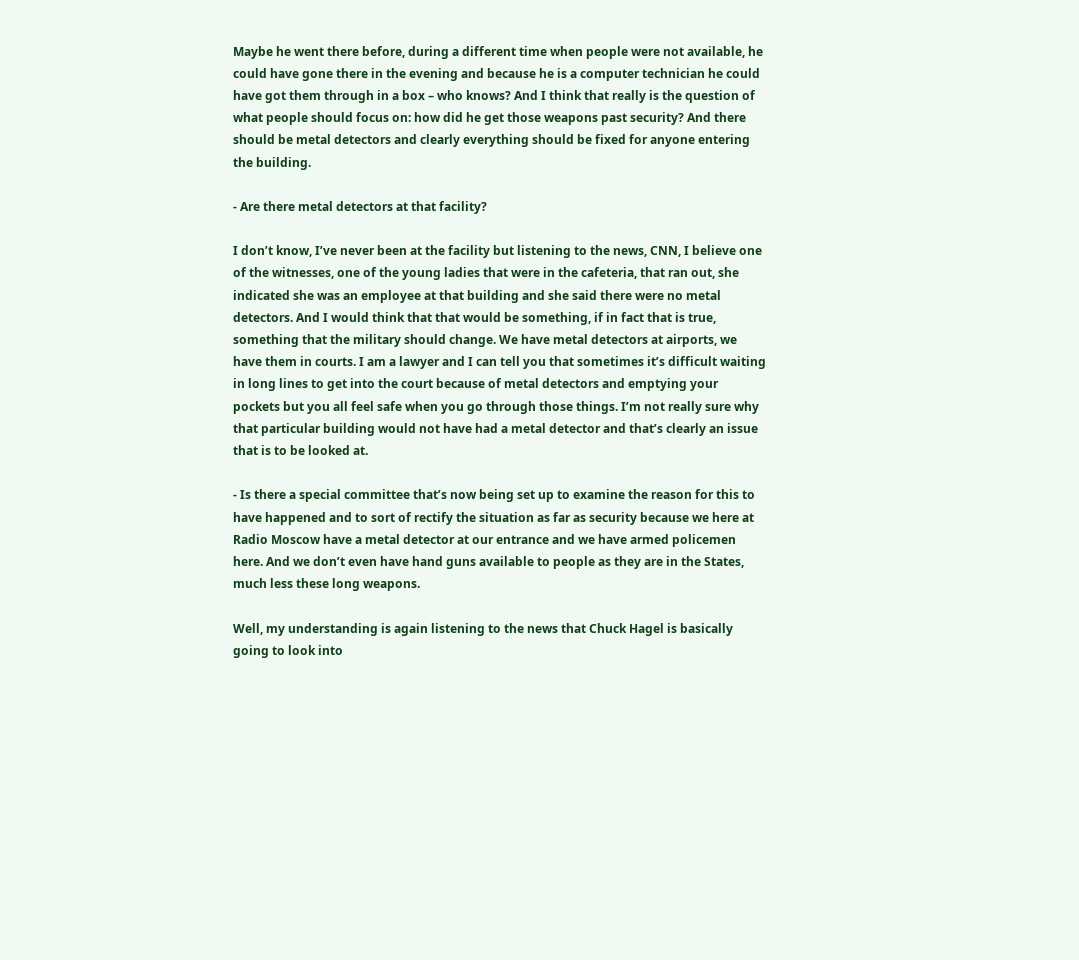Maybe he went there before, during a different time when people were not available, he could have gone there in the evening and because he is a computer technician he could have got them through in a box – who knows? And I think that really is the question of what people should focus on: how did he get those weapons past security? And there should be metal detectors and clearly everything should be fixed for anyone entering the building.

- Are there metal detectors at that facility?

I don’t know, I’ve never been at the facility but listening to the news, CNN, I believe one of the witnesses, one of the young ladies that were in the cafeteria, that ran out, she indicated she was an employee at that building and she said there were no metal detectors. And I would think that that would be something, if in fact that is true, something that the military should change. We have metal detectors at airports, we have them in courts. I am a lawyer and I can tell you that sometimes it’s difficult waiting in long lines to get into the court because of metal detectors and emptying your pockets but you all feel safe when you go through those things. I’m not really sure why that particular building would not have had a metal detector and that’s clearly an issue that is to be looked at.

- Is there a special committee that’s now being set up to examine the reason for this to have happened and to sort of rectify the situation as far as security because we here at Radio Moscow have a metal detector at our entrance and we have armed policemen here. And we don’t even have hand guns available to people as they are in the States, much less these long weapons.

Well, my understanding is again listening to the news that Chuck Hagel is basically going to look into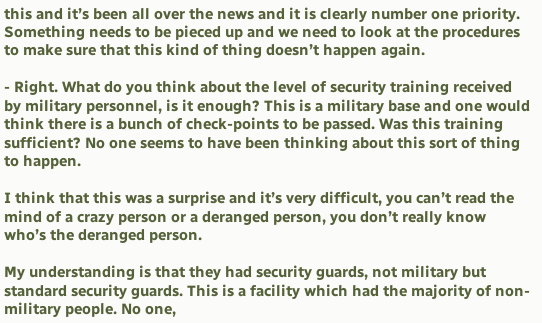this and it’s been all over the news and it is clearly number one priority. Something needs to be pieced up and we need to look at the procedures to make sure that this kind of thing doesn’t happen again.

- Right. What do you think about the level of security training received by military personnel, is it enough? This is a military base and one would think there is a bunch of check-points to be passed. Was this training sufficient? No one seems to have been thinking about this sort of thing to happen.

I think that this was a surprise and it’s very difficult, you can’t read the mind of a crazy person or a deranged person, you don’t really know who’s the deranged person.

My understanding is that they had security guards, not military but standard security guards. This is a facility which had the majority of non-military people. No one,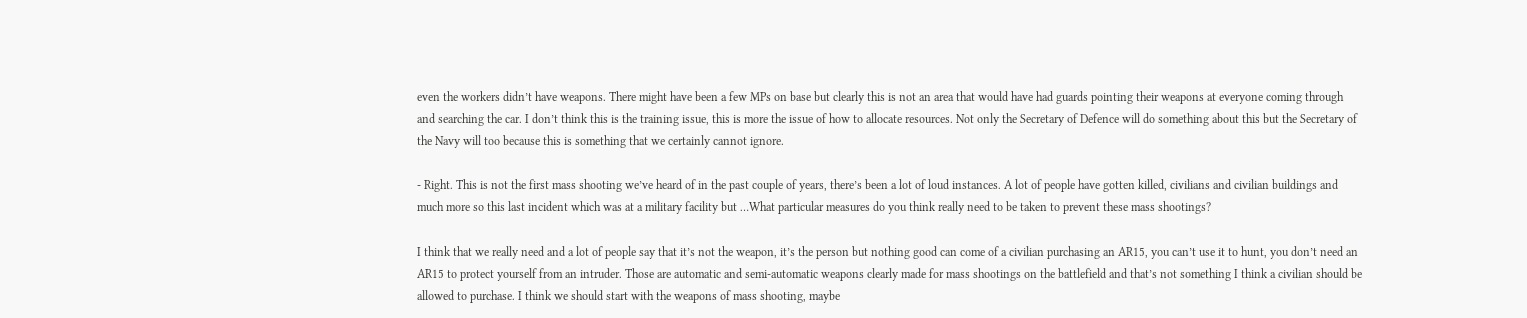even the workers didn’t have weapons. There might have been a few MPs on base but clearly this is not an area that would have had guards pointing their weapons at everyone coming through and searching the car. I don’t think this is the training issue, this is more the issue of how to allocate resources. Not only the Secretary of Defence will do something about this but the Secretary of the Navy will too because this is something that we certainly cannot ignore.

- Right. This is not the first mass shooting we’ve heard of in the past couple of years, there’s been a lot of loud instances. A lot of people have gotten killed, civilians and civilian buildings and much more so this last incident which was at a military facility but …What particular measures do you think really need to be taken to prevent these mass shootings?

I think that we really need and a lot of people say that it’s not the weapon, it’s the person but nothing good can come of a civilian purchasing an AR15, you can’t use it to hunt, you don’t need an AR15 to protect yourself from an intruder. Those are automatic and semi-automatic weapons clearly made for mass shootings on the battlefield and that’s not something I think a civilian should be allowed to purchase. I think we should start with the weapons of mass shooting, maybe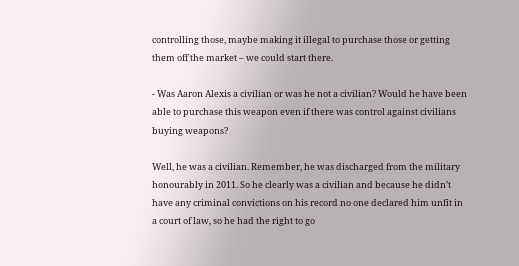controlling those, maybe making it illegal to purchase those or getting them off the market – we could start there.

- Was Aaron Alexis a civilian or was he not a civilian? Would he have been able to purchase this weapon even if there was control against civilians buying weapons?

Well, he was a civilian. Remember, he was discharged from the military honourably in 2011. So he clearly was a civilian and because he didn’t have any criminal convictions on his record no one declared him unfit in a court of law, so he had the right to go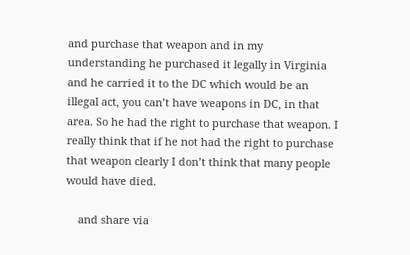and purchase that weapon and in my understanding he purchased it legally in Virginia and he carried it to the DC which would be an illegal act, you can’t have weapons in DC, in that area. So he had the right to purchase that weapon. I really think that if he not had the right to purchase that weapon clearly I don’t think that many people would have died.

    and share via